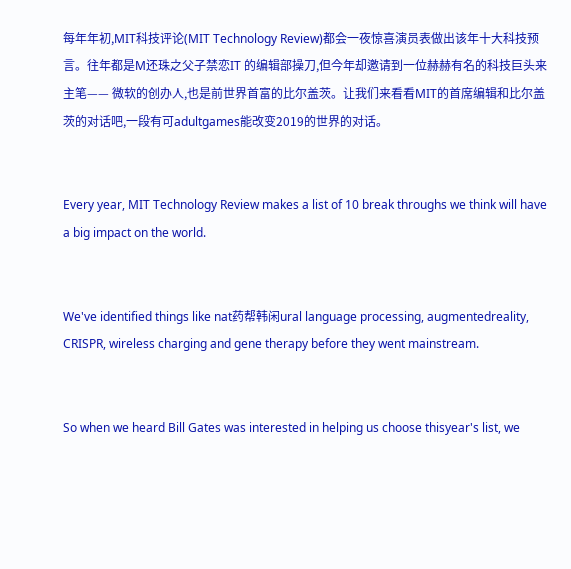每年年初,MIT科技评论(MIT Technology Review)都会一夜惊喜演员表做出该年十大科技预言。往年都是M还珠之父子禁恋IT 的编辑部操刀,但今年却邀请到一位赫赫有名的科技巨头来主笔—— 微软的创办人,也是前世界首富的比尔盖茨。让我们来看看MIT的首席编辑和比尔盖茨的对话吧,一段有可adultgames能改变2019的世界的对话。


Every year, MIT Technology Review makes a list of 10 break throughs we think will have a big impact on the world.


We've identified things like nat药帮韩闲ural language processing, augmentedreality, CRISPR, wireless charging and gene therapy before they went mainstream.


So when we heard Bill Gates was interested in helping us choose thisyear's list, we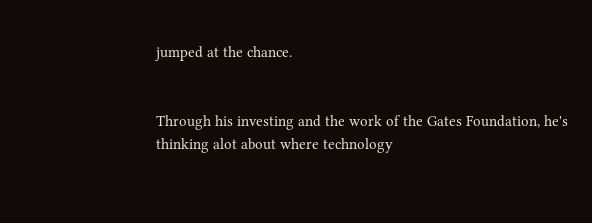jumped at the chance.


Through his investing and the work of the Gates Foundation, he's thinking alot about where technology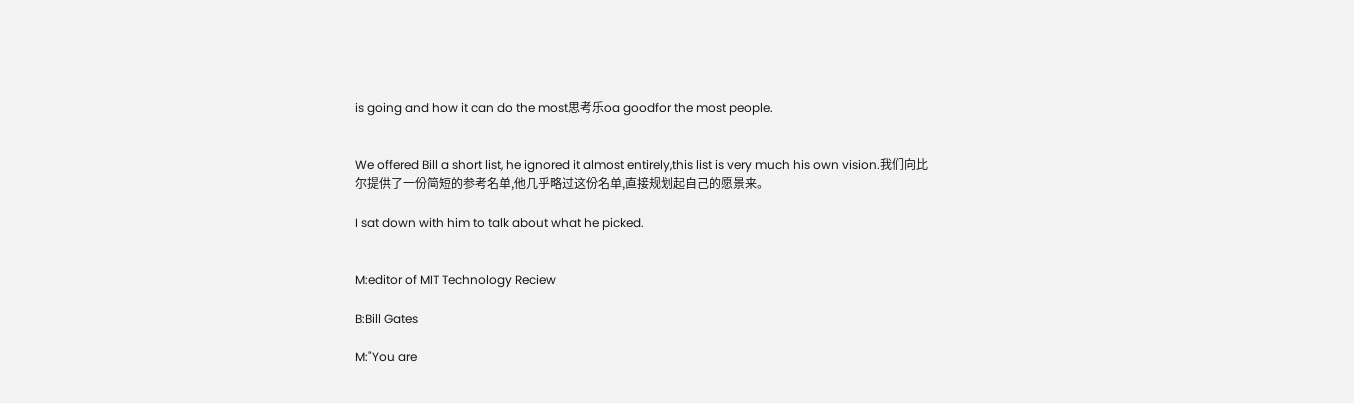is going and how it can do the most思考乐oa goodfor the most people.


We offered Bill a short list, he ignored it almost entirely,this list is very much his own vision.我们向比尔提供了一份简短的参考名单,他几乎略过这份名单,直接规划起自己的愿景来。

I sat down with him to talk about what he picked.


M:editor of MIT Technology Reciew

B:Bill Gates

M:"You are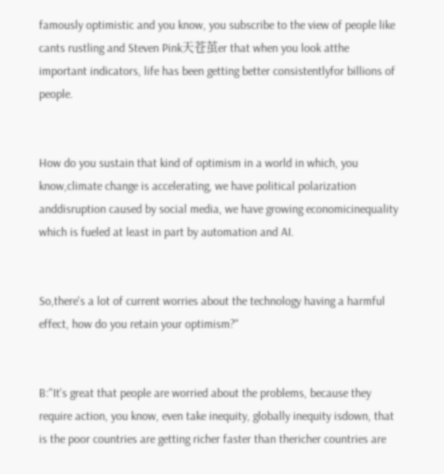famously optimistic and you know, you subscribe to the view of people like cants rustling and Steven Pink天苍茧er that when you look atthe important indicators, life has been getting better consistentlyfor billions of people.


How do you sustain that kind of optimism in a world in which, you know,climate change is accelerating, we have political polarization anddisruption caused by social media, we have growing economicinequality which is fueled at least in part by automation and AI.


So,there's a lot of current worries about the technology having a harmful effect, how do you retain your optimism?"


B:"It's great that people are worried about the problems, because they require action, you know, even take inequity, globally inequity isdown, that is the poor countries are getting richer faster than thericher countries are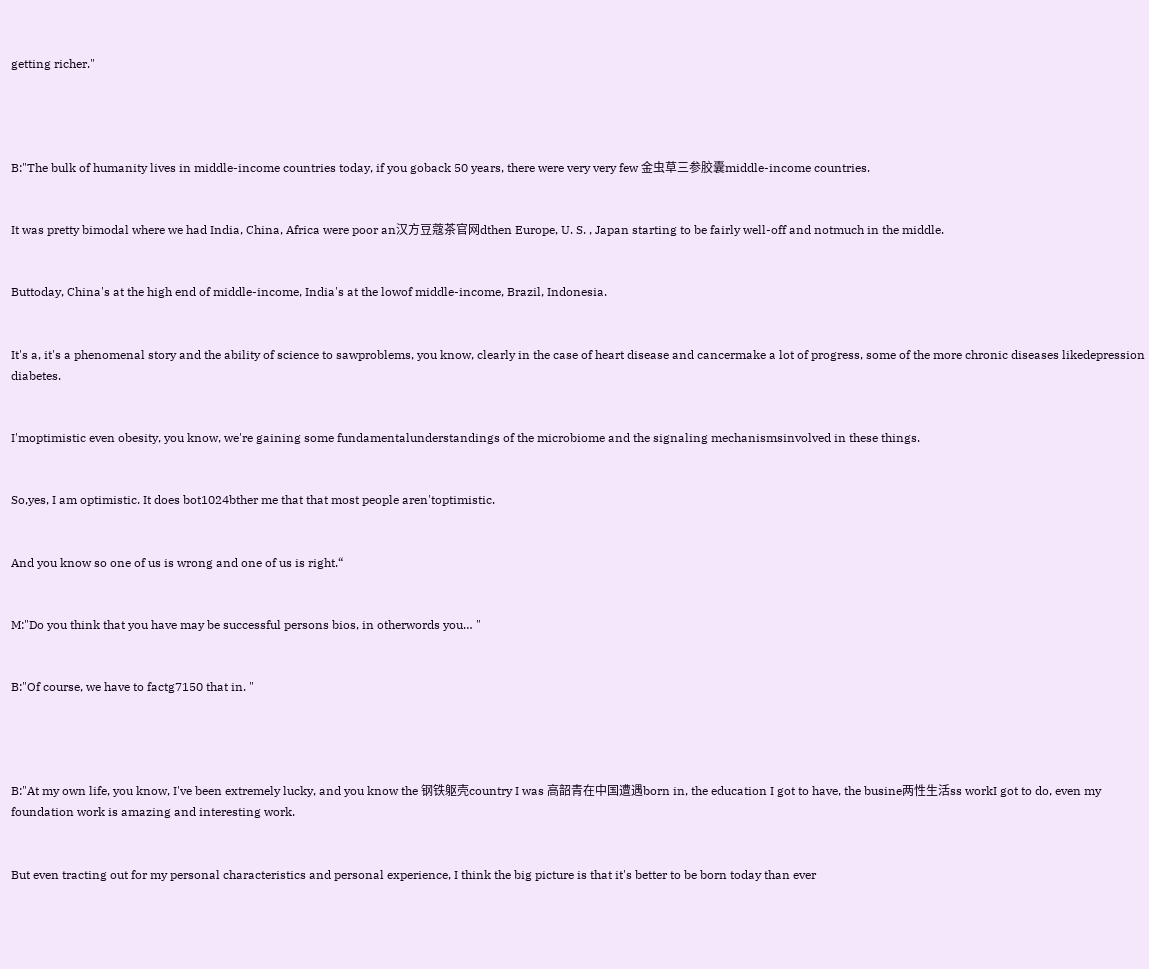getting richer."




B:"The bulk of humanity lives in middle-income countries today, if you goback 50 years, there were very very few 金虫草三参胶囊middle-income countries.


It was pretty bimodal where we had India, China, Africa were poor an汉方豆蔻茶官网dthen Europe, U. S. , Japan starting to be fairly well-off and notmuch in the middle.


Buttoday, China's at the high end of middle-income, India's at the lowof middle-income, Brazil, Indonesia.


It's a, it's a phenomenal story and the ability of science to sawproblems, you know, clearly in the case of heart disease and cancermake a lot of progress, some of the more chronic diseases likedepression diabetes.


I'moptimistic even obesity, you know, we're gaining some fundamentalunderstandings of the microbiome and the signaling mechanismsinvolved in these things.


So,yes, I am optimistic. It does bot1024bther me that that most people aren'toptimistic.


And you know so one of us is wrong and one of us is right.“


M:"Do you think that you have may be successful persons bios, in otherwords you… "


B:"Of course, we have to factg7150 that in. "




B:"At my own life, you know, I've been extremely lucky, and you know the 钢铁躯壳country I was 高韶青在中国遭遇born in, the education I got to have, the busine两性生活ss workI got to do, even my foundation work is amazing and interesting work.


But even tracting out for my personal characteristics and personal experience, I think the big picture is that it's better to be born today than ever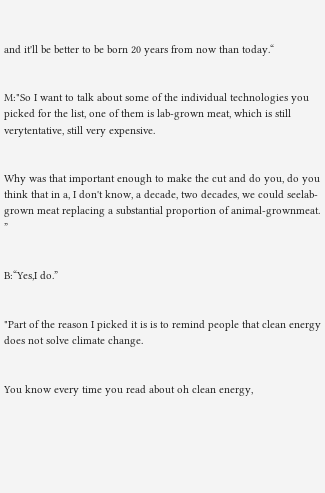and it'll be better to be born 20 years from now than today.“


M:"So I want to talk about some of the individual technologies you picked for the list, one of them is lab-grown meat, which is still verytentative, still very expensive.


Why was that important enough to make the cut and do you, do you think that in a, I don't know, a decade, two decades, we could seelab-grown meat replacing a substantial proportion of animal-grownmeat. ”


B:“Yes,I do.”


"Part of the reason I picked it is is to remind people that clean energy does not solve climate change.


You know every time you read about oh clean energy,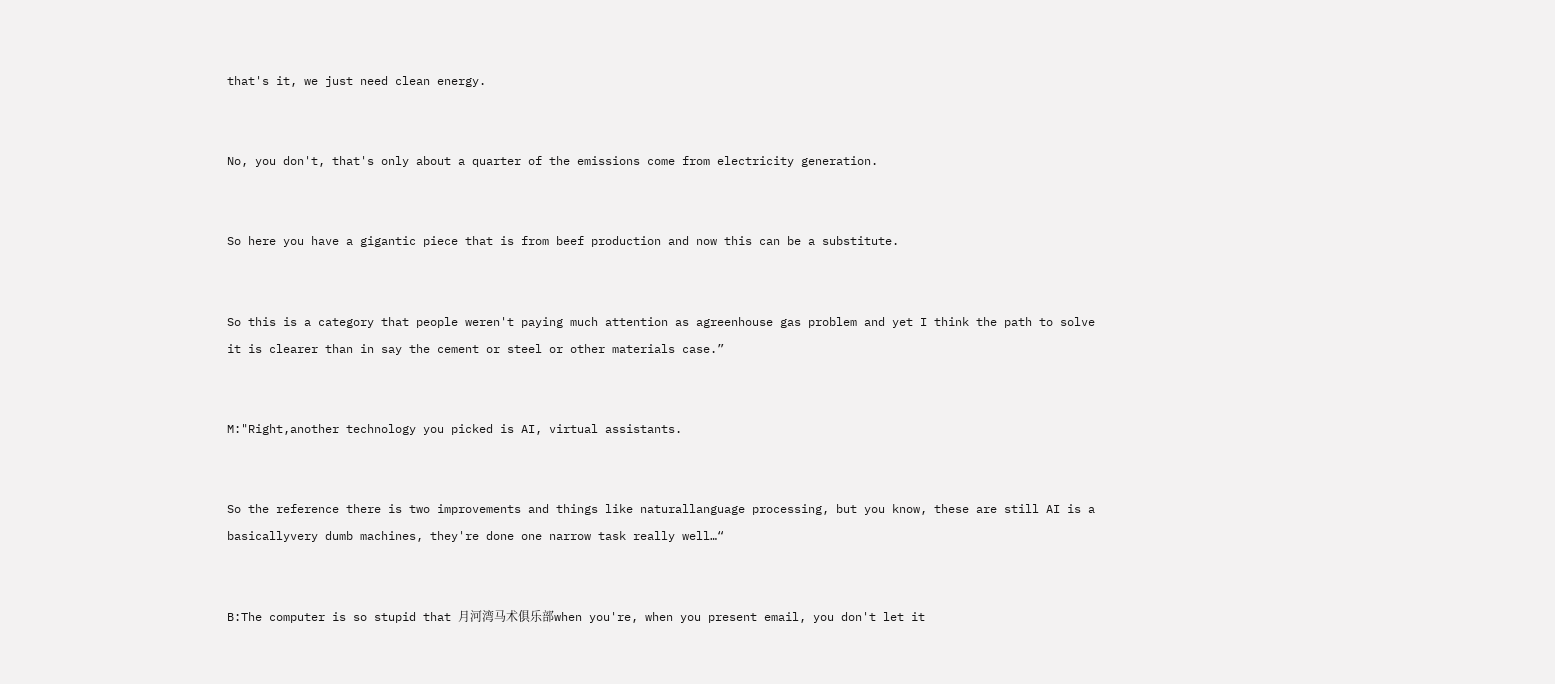that's it, we just need clean energy.


No, you don't, that's only about a quarter of the emissions come from electricity generation.


So here you have a gigantic piece that is from beef production and now this can be a substitute.


So this is a category that people weren't paying much attention as agreenhouse gas problem and yet I think the path to solve it is clearer than in say the cement or steel or other materials case.”


M:"Right,another technology you picked is AI, virtual assistants.


So the reference there is two improvements and things like naturallanguage processing, but you know, these are still AI is a basicallyvery dumb machines, they're done one narrow task really well…“


B:The computer is so stupid that 月河湾马术俱乐部when you're, when you present email, you don't let it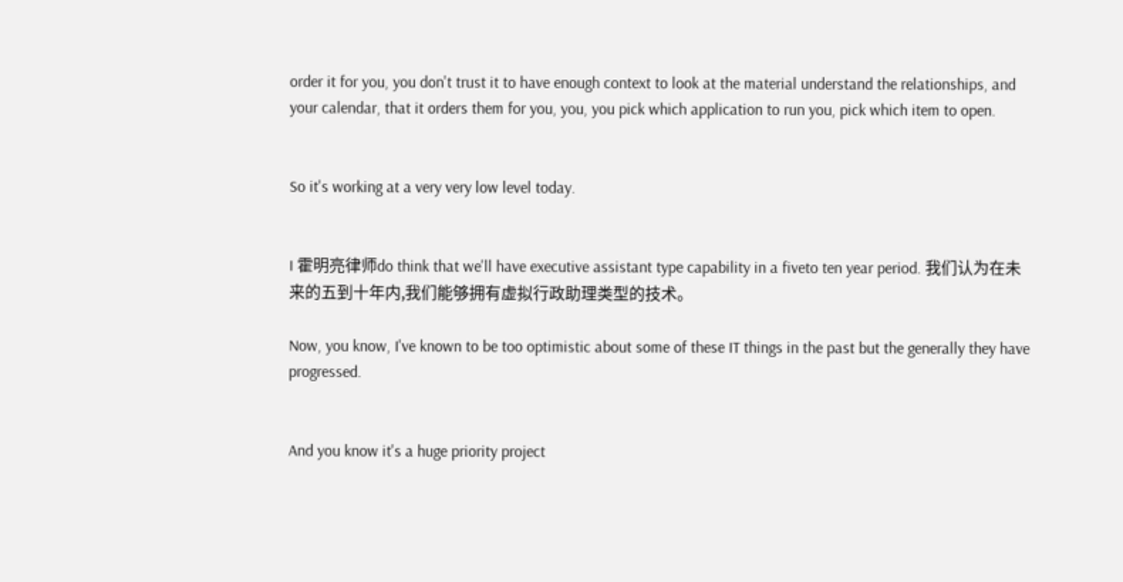order it for you, you don't trust it to have enough context to look at the material understand the relationships, and your calendar, that it orders them for you, you, you pick which application to run you, pick which item to open.


So it's working at a very very low level today.


I 霍明亮律师do think that we'll have executive assistant type capability in a fiveto ten year period. 我们认为在未来的五到十年内,我们能够拥有虚拟行政助理类型的技术。

Now, you know, I've known to be too optimistic about some of these IT things in the past but the generally they have progressed.


And you know it's a huge priority project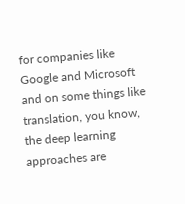for companies like Google and Microsoft and on some things like translation, you know, the deep learning approaches are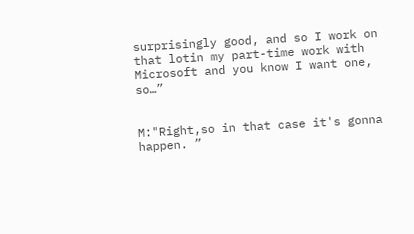surprisingly good, and so I work on that lotin my part-time work with Microsoft and you know I want one, so…”


M:"Right,so in that case it's gonna happen. ”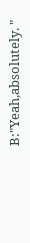B:"Yeah,absolutely. "